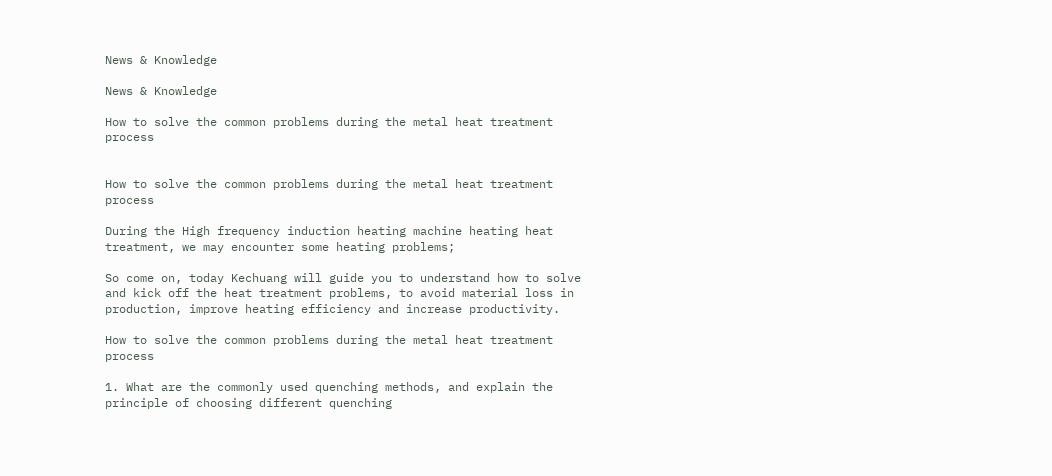News & Knowledge

News & Knowledge

How to solve the common problems during the metal heat treatment process


How to solve the common problems during the metal heat treatment process

During the High frequency induction heating machine heating heat treatment, we may encounter some heating problems;

So come on, today Kechuang will guide you to understand how to solve and kick off the heat treatment problems, to avoid material loss in production, improve heating efficiency and increase productivity.

How to solve the common problems during the metal heat treatment process

1. What are the commonly used quenching methods, and explain the principle of choosing different quenching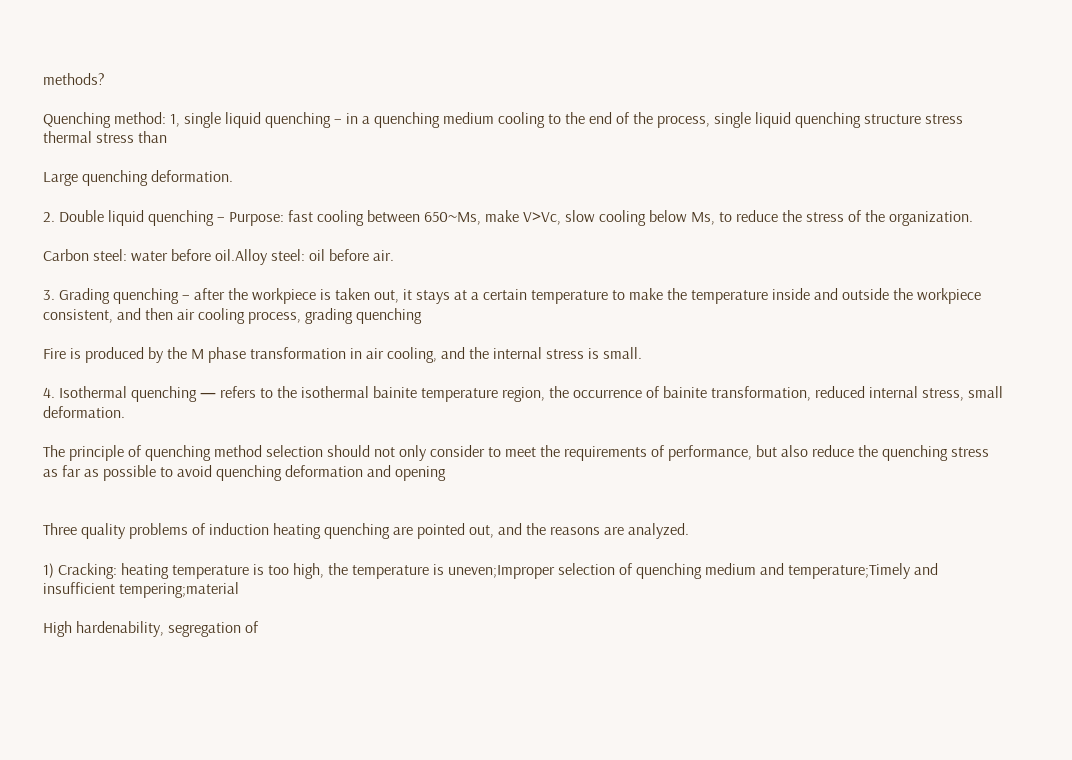methods?

Quenching method: 1, single liquid quenching – in a quenching medium cooling to the end of the process, single liquid quenching structure stress thermal stress than

Large quenching deformation.

2. Double liquid quenching – Purpose: fast cooling between 650~Ms, make V>Vc, slow cooling below Ms, to reduce the stress of the organization.

Carbon steel: water before oil.Alloy steel: oil before air.

3. Grading quenching – after the workpiece is taken out, it stays at a certain temperature to make the temperature inside and outside the workpiece consistent, and then air cooling process, grading quenching

Fire is produced by the M phase transformation in air cooling, and the internal stress is small.

4. Isothermal quenching — refers to the isothermal bainite temperature region, the occurrence of bainite transformation, reduced internal stress, small deformation.

The principle of quenching method selection should not only consider to meet the requirements of performance, but also reduce the quenching stress as far as possible to avoid quenching deformation and opening


Three quality problems of induction heating quenching are pointed out, and the reasons are analyzed.

1) Cracking: heating temperature is too high, the temperature is uneven;Improper selection of quenching medium and temperature;Timely and insufficient tempering;material

High hardenability, segregation of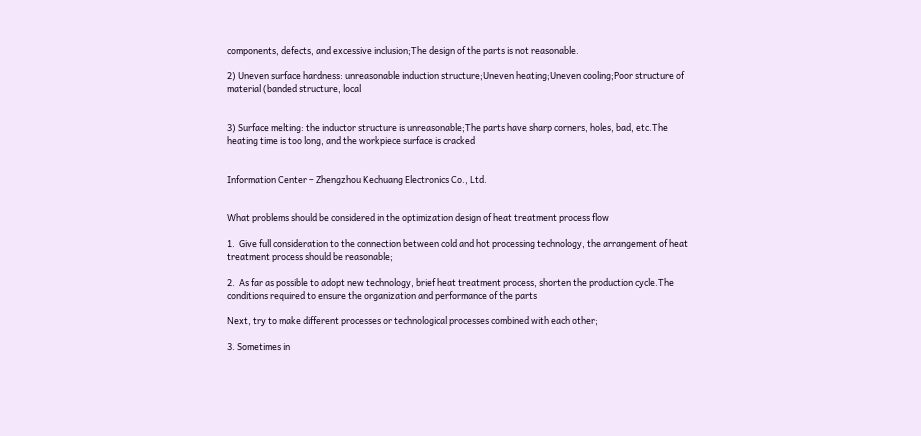components, defects, and excessive inclusion;The design of the parts is not reasonable.

2) Uneven surface hardness: unreasonable induction structure;Uneven heating;Uneven cooling;Poor structure of material (banded structure, local


3) Surface melting: the inductor structure is unreasonable;The parts have sharp corners, holes, bad, etc.The heating time is too long, and the workpiece surface is cracked


Information Center – Zhengzhou Kechuang Electronics Co., Ltd.


What problems should be considered in the optimization design of heat treatment process flow

1.  Give full consideration to the connection between cold and hot processing technology, the arrangement of heat treatment process should be reasonable;

2.  As far as possible to adopt new technology, brief heat treatment process, shorten the production cycle.The conditions required to ensure the organization and performance of the parts

Next, try to make different processes or technological processes combined with each other;

3. Sometimes in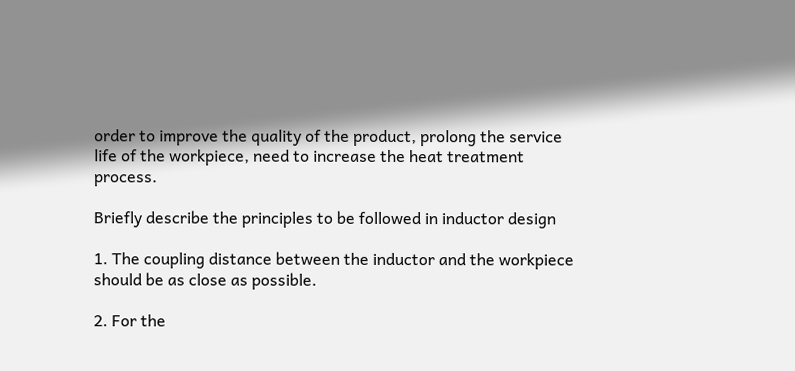order to improve the quality of the product, prolong the service life of the workpiece, need to increase the heat treatment process.

Briefly describe the principles to be followed in inductor design

1. The coupling distance between the inductor and the workpiece should be as close as possible.

2. For the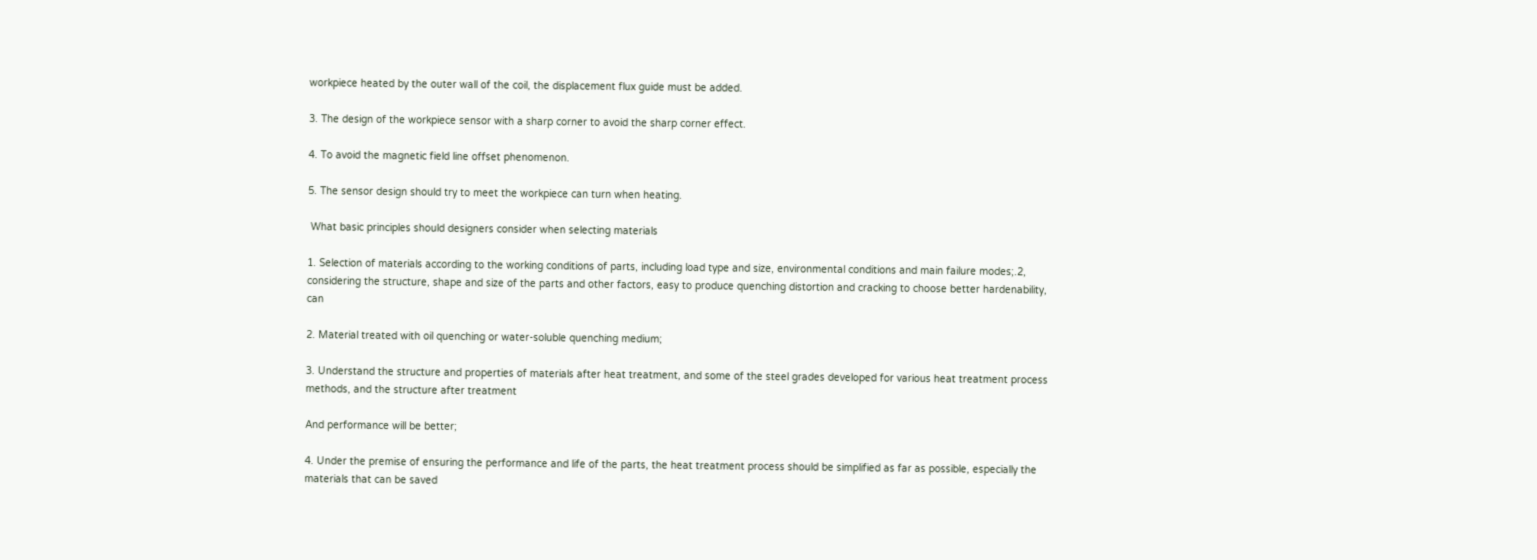workpiece heated by the outer wall of the coil, the displacement flux guide must be added.

3. The design of the workpiece sensor with a sharp corner to avoid the sharp corner effect.

4. To avoid the magnetic field line offset phenomenon.

5. The sensor design should try to meet the workpiece can turn when heating.

 What basic principles should designers consider when selecting materials

1. Selection of materials according to the working conditions of parts, including load type and size, environmental conditions and main failure modes;.2, considering the structure, shape and size of the parts and other factors, easy to produce quenching distortion and cracking to choose better hardenability, can

2. Material treated with oil quenching or water-soluble quenching medium;

3. Understand the structure and properties of materials after heat treatment, and some of the steel grades developed for various heat treatment process methods, and the structure after treatment

And performance will be better;

4. Under the premise of ensuring the performance and life of the parts, the heat treatment process should be simplified as far as possible, especially the materials that can be saved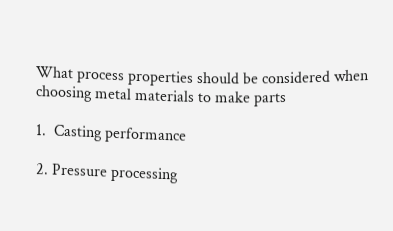What process properties should be considered when choosing metal materials to make parts

1.  Casting performance

2. Pressure processing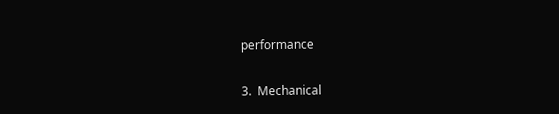performance

3.  Mechanical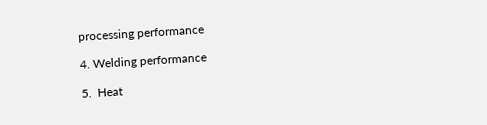processing performance

4. Welding performance

5.  Heat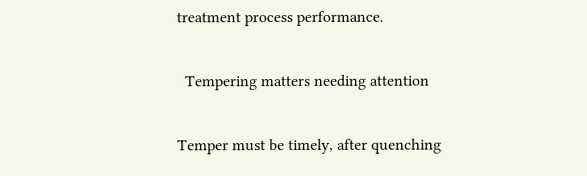treatment process performance.

  Tempering matters needing attention

Temper must be timely, after quenching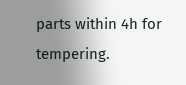parts within 4h for tempering.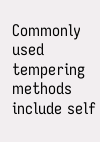Commonly used tempering methods include self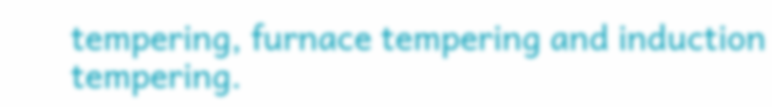tempering, furnace tempering and induction tempering.